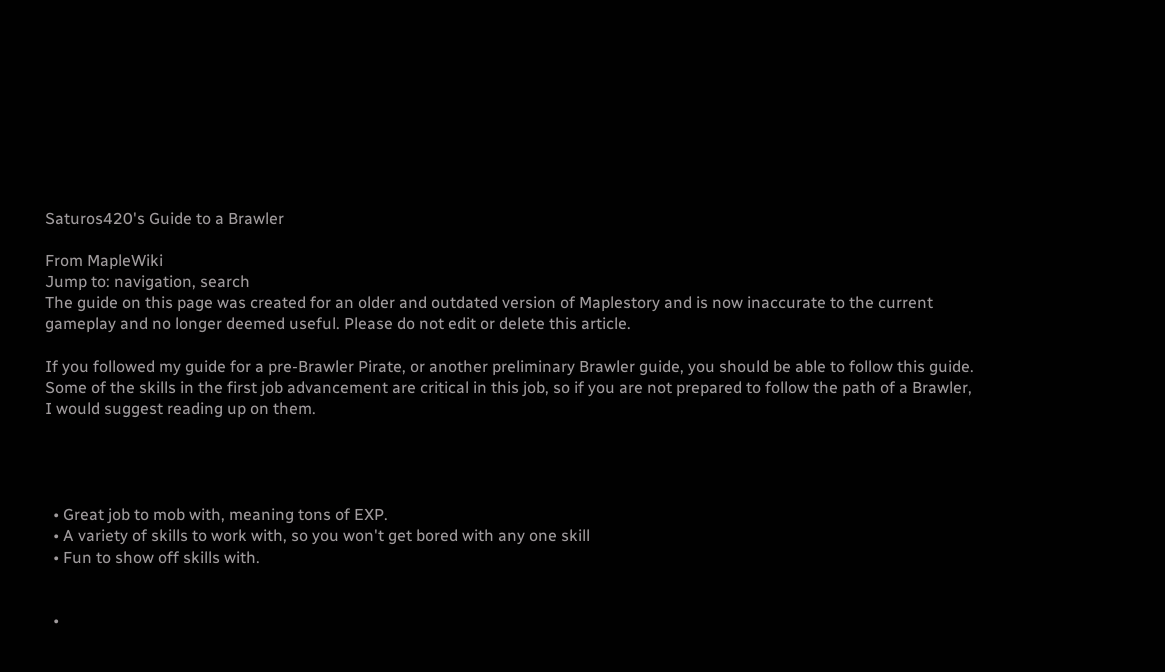Saturos420's Guide to a Brawler

From MapleWiki
Jump to: navigation, search
The guide on this page was created for an older and outdated version of Maplestory and is now inaccurate to the current gameplay and no longer deemed useful. Please do not edit or delete this article.

If you followed my guide for a pre-Brawler Pirate, or another preliminary Brawler guide, you should be able to follow this guide. Some of the skills in the first job advancement are critical in this job, so if you are not prepared to follow the path of a Brawler, I would suggest reading up on them.




  • Great job to mob with, meaning tons of EXP.
  • A variety of skills to work with, so you won't get bored with any one skill
  • Fun to show off skills with.


  •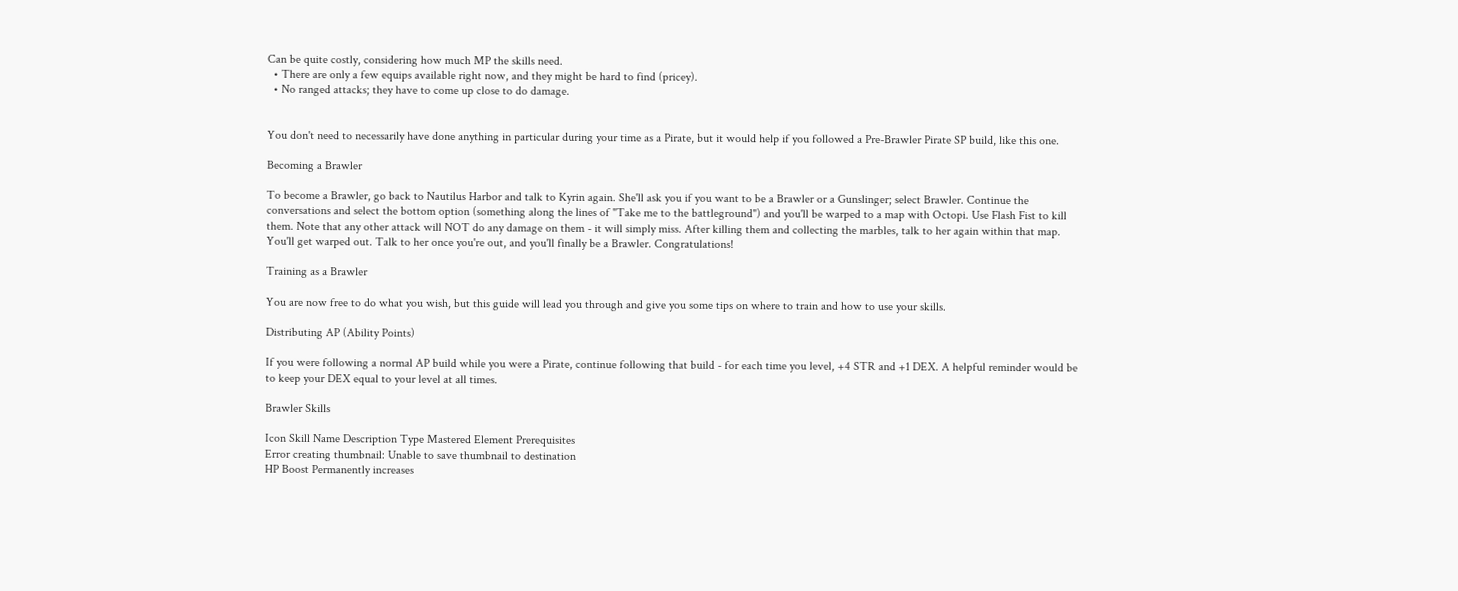Can be quite costly, considering how much MP the skills need.
  • There are only a few equips available right now, and they might be hard to find (pricey).
  • No ranged attacks; they have to come up close to do damage.


You don't need to necessarily have done anything in particular during your time as a Pirate, but it would help if you followed a Pre-Brawler Pirate SP build, like this one.

Becoming a Brawler

To become a Brawler, go back to Nautilus Harbor and talk to Kyrin again. She'll ask you if you want to be a Brawler or a Gunslinger; select Brawler. Continue the conversations and select the bottom option (something along the lines of "Take me to the battleground") and you'll be warped to a map with Octopi. Use Flash Fist to kill them. Note that any other attack will NOT do any damage on them - it will simply miss. After killing them and collecting the marbles, talk to her again within that map. You'll get warped out. Talk to her once you're out, and you'll finally be a Brawler. Congratulations!

Training as a Brawler

You are now free to do what you wish, but this guide will lead you through and give you some tips on where to train and how to use your skills.

Distributing AP (Ability Points)

If you were following a normal AP build while you were a Pirate, continue following that build - for each time you level, +4 STR and +1 DEX. A helpful reminder would be to keep your DEX equal to your level at all times.

Brawler Skills

Icon Skill Name Description Type Mastered Element Prerequisites
Error creating thumbnail: Unable to save thumbnail to destination
HP Boost Permanently increases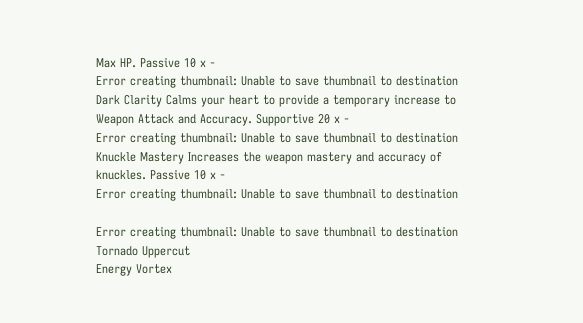Max HP. Passive 10 x -
Error creating thumbnail: Unable to save thumbnail to destination
Dark Clarity Calms your heart to provide a temporary increase to Weapon Attack and Accuracy. Supportive 20 x -
Error creating thumbnail: Unable to save thumbnail to destination
Knuckle Mastery Increases the weapon mastery and accuracy of knuckles. Passive 10 x -
Error creating thumbnail: Unable to save thumbnail to destination

Error creating thumbnail: Unable to save thumbnail to destination
Tornado Uppercut
Energy Vortex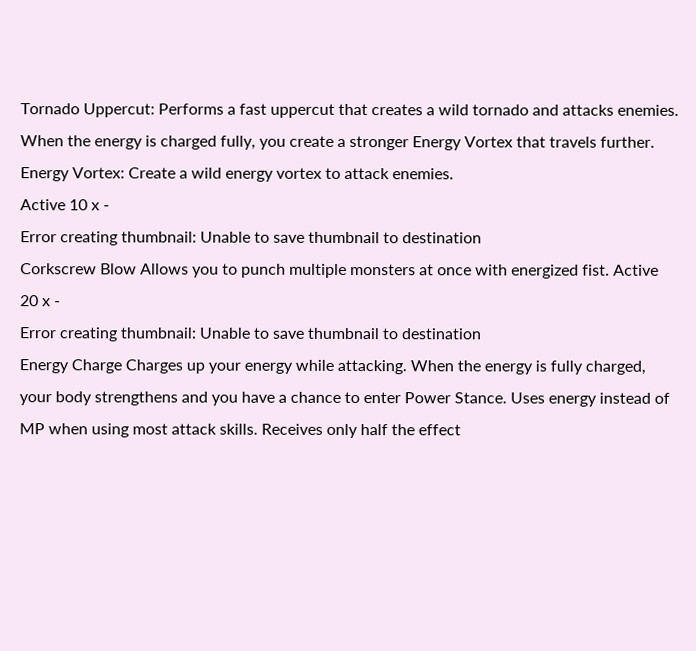Tornado Uppercut: Performs a fast uppercut that creates a wild tornado and attacks enemies. When the energy is charged fully, you create a stronger Energy Vortex that travels further.
Energy Vortex: Create a wild energy vortex to attack enemies.
Active 10 x -
Error creating thumbnail: Unable to save thumbnail to destination
Corkscrew Blow Allows you to punch multiple monsters at once with energized fist. Active 20 x -
Error creating thumbnail: Unable to save thumbnail to destination
Energy Charge Charges up your energy while attacking. When the energy is fully charged, your body strengthens and you have a chance to enter Power Stance. Uses energy instead of MP when using most attack skills. Receives only half the effect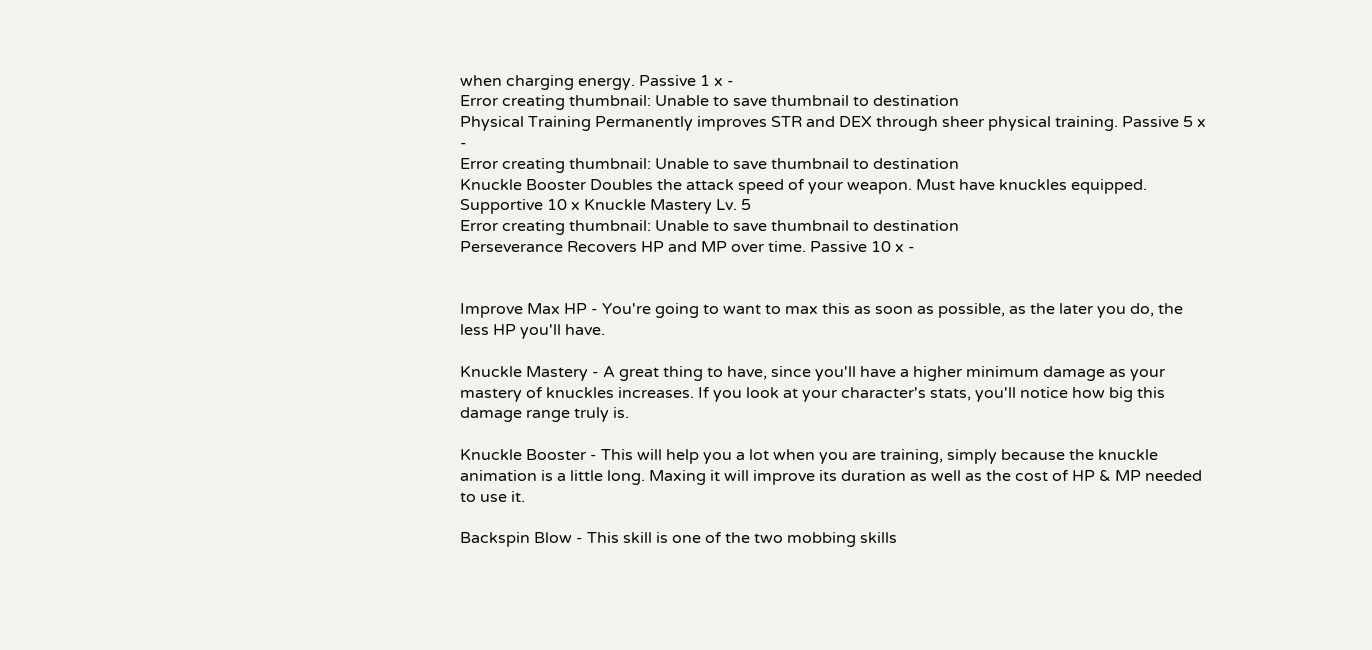when charging energy. Passive 1 x -
Error creating thumbnail: Unable to save thumbnail to destination
Physical Training Permanently improves STR and DEX through sheer physical training. Passive 5 x -
Error creating thumbnail: Unable to save thumbnail to destination
Knuckle Booster Doubles the attack speed of your weapon. Must have knuckles equipped. Supportive 10 x Knuckle Mastery Lv. 5
Error creating thumbnail: Unable to save thumbnail to destination
Perseverance Recovers HP and MP over time. Passive 10 x -


Improve Max HP - You're going to want to max this as soon as possible, as the later you do, the less HP you'll have.

Knuckle Mastery - A great thing to have, since you'll have a higher minimum damage as your mastery of knuckles increases. If you look at your character's stats, you'll notice how big this damage range truly is.

Knuckle Booster - This will help you a lot when you are training, simply because the knuckle animation is a little long. Maxing it will improve its duration as well as the cost of HP & MP needed to use it.

Backspin Blow - This skill is one of the two mobbing skills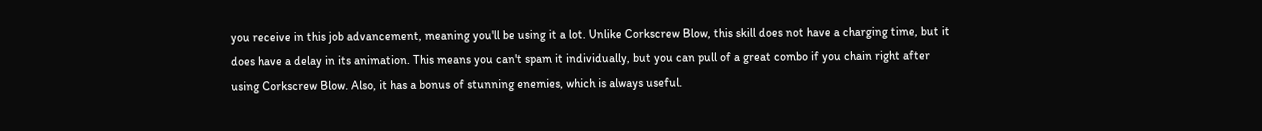you receive in this job advancement, meaning you'll be using it a lot. Unlike Corkscrew Blow, this skill does not have a charging time, but it does have a delay in its animation. This means you can't spam it individually, but you can pull of a great combo if you chain right after using Corkscrew Blow. Also, it has a bonus of stunning enemies, which is always useful.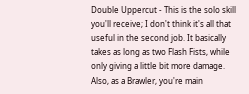Double Uppercut - This is the solo skill you'll receive; I don't think it's all that useful in the second job. It basically takes as long as two Flash Fists, while only giving a little bit more damage. Also, as a Brawler, you're main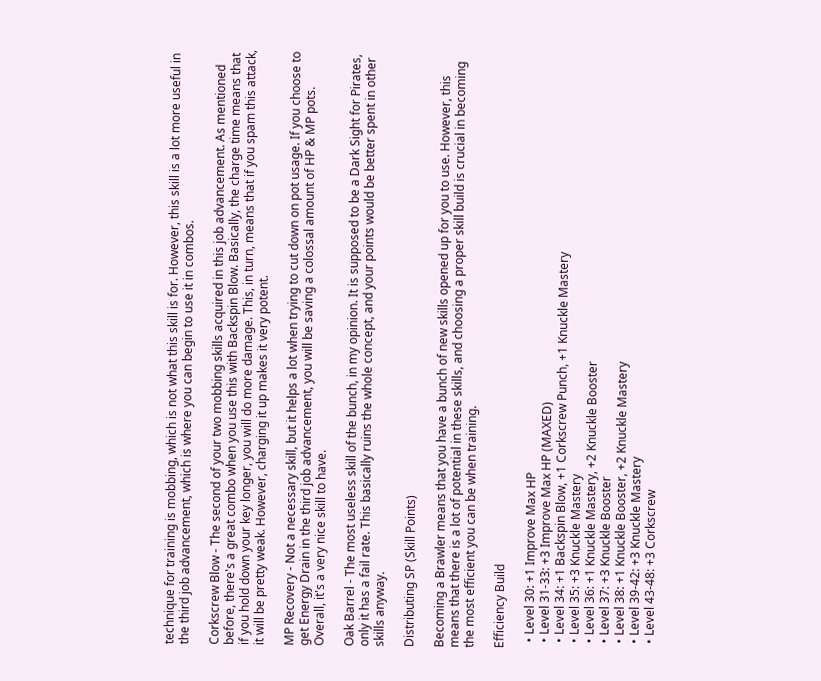technique for training is mobbing, which is not what this skill is for. However, this skill is a lot more useful in the third job advancement, which is where you can begin to use it in combos.

Corkscrew Blow - The second of your two mobbing skills acquired in this job advancement. As mentioned before, there's a great combo when you use this with Backspin Blow. Basically, the charge time means that if you hold down your key longer, you will do more damage. This, in turn, means that if you spam this attack, it will be pretty weak. However, charging it up makes it very potent.

MP Recovery - Not a necessary skill, but it helps a lot when trying to cut down on pot usage. If you choose to get Energy Drain in the third job advancement, you will be saving a colossal amount of HP & MP pots. Overall, it's a very nice skill to have.

Oak Barrel - The most useless skill of the bunch, in my opinion. It is supposed to be a Dark Sight for Pirates, only it has a fail rate. This basically ruins the whole concept, and your points would be better spent in other skills anyway.

Distributing SP (Skill Points)

Becoming a Brawler means that you have a bunch of new skills opened up for you to use. However, this means that there is a lot of potential in these skills, and choosing a proper skill build is crucial in becoming the most efficient you can be when training.

Efficiency Build

  • Level 30: +1 Improve Max HP
  • Level 31-33: +3 Improve Max HP (MAXED)
  • Level 34: +1 Backspin Blow, +1 Corkscrew Punch, +1 Knuckle Mastery
  • Level 35: +3 Knuckle Mastery
  • Level 36: +1 Knuckle Mastery, +2 Knuckle Booster
  • Level 37: +3 Knuckle Booster
  • Level 38: +1 Knuckle Booster, +2 Knuckle Mastery
  • Level 39-42: +3 Knuckle Mastery
  • Level 43-48: +3 Corkscrew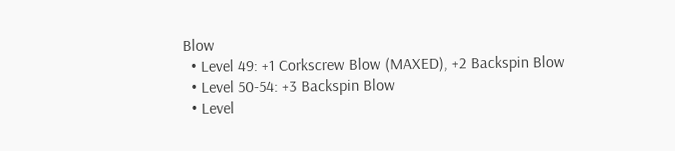Blow
  • Level 49: +1 Corkscrew Blow (MAXED), +2 Backspin Blow
  • Level 50-54: +3 Backspin Blow
  • Level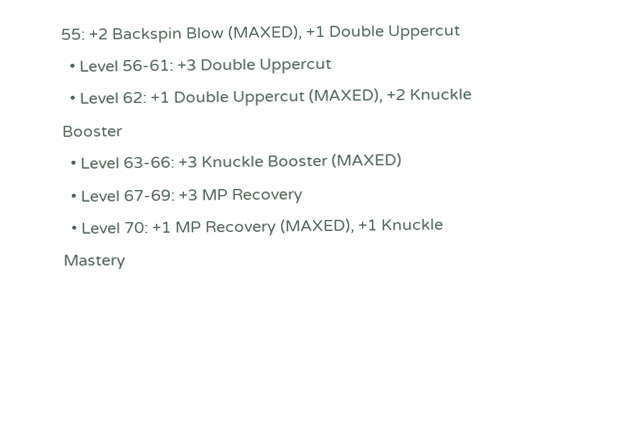55: +2 Backspin Blow (MAXED), +1 Double Uppercut
  • Level 56-61: +3 Double Uppercut
  • Level 62: +1 Double Uppercut (MAXED), +2 Knuckle Booster
  • Level 63-66: +3 Knuckle Booster (MAXED)
  • Level 67-69: +3 MP Recovery
  • Level 70: +1 MP Recovery (MAXED), +1 Knuckle Mastery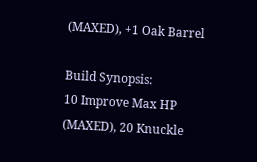(MAXED), +1 Oak Barrel

Build Synopsis:
10 Improve Max HP (MAXED), 20 Knuckle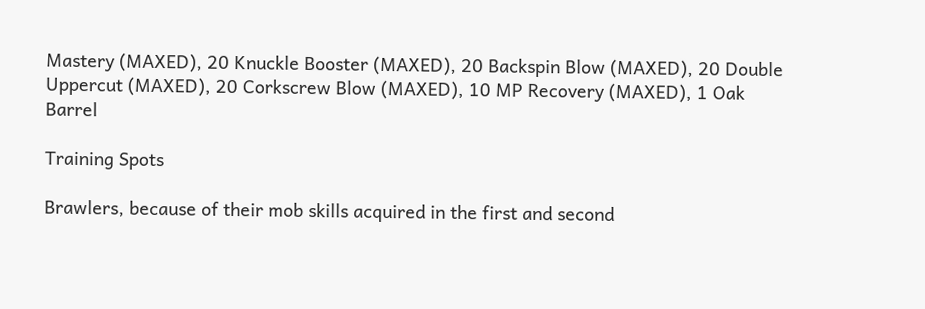Mastery (MAXED), 20 Knuckle Booster (MAXED), 20 Backspin Blow (MAXED), 20 Double Uppercut (MAXED), 20 Corkscrew Blow (MAXED), 10 MP Recovery (MAXED), 1 Oak Barrel

Training Spots

Brawlers, because of their mob skills acquired in the first and second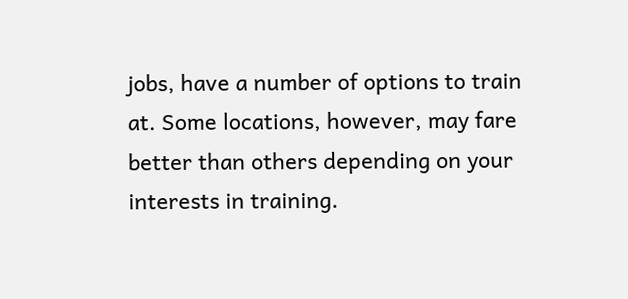jobs, have a number of options to train at. Some locations, however, may fare better than others depending on your interests in training.